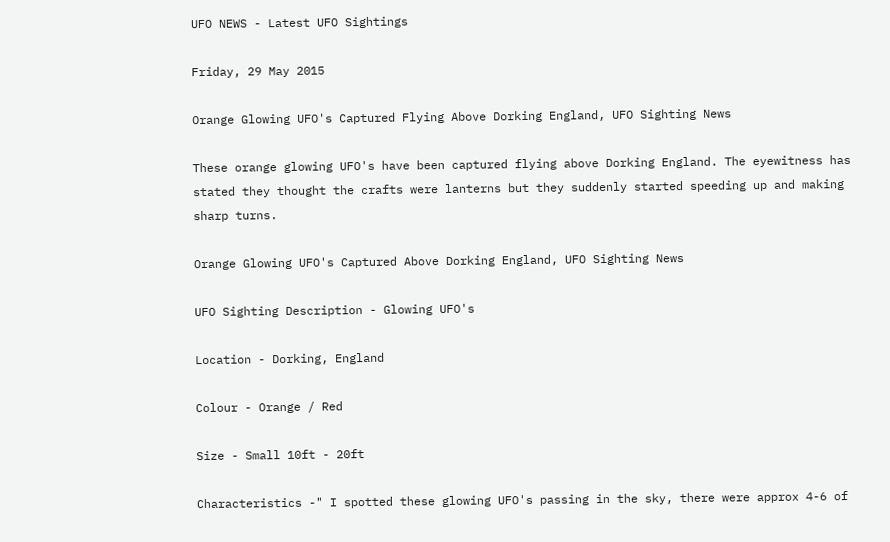UFO NEWS - Latest UFO Sightings

Friday, 29 May 2015

Orange Glowing UFO's Captured Flying Above Dorking England, UFO Sighting News

These orange glowing UFO's have been captured flying above Dorking England. The eyewitness has stated they thought the crafts were lanterns but they suddenly started speeding up and making sharp turns.

Orange Glowing UFO's Captured Above Dorking England, UFO Sighting News

UFO Sighting Description - Glowing UFO's

Location - Dorking, England

Colour - Orange / Red

Size - Small 10ft - 20ft

Characteristics -" I spotted these glowing UFO's passing in the sky, there were approx 4-6 of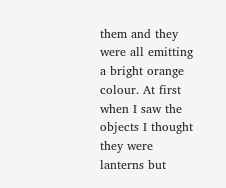them and they were all emitting a bright orange colour. At first when I saw the objects I thought they were lanterns but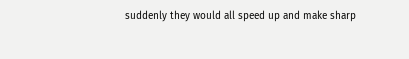suddenly they would all speed up and make sharp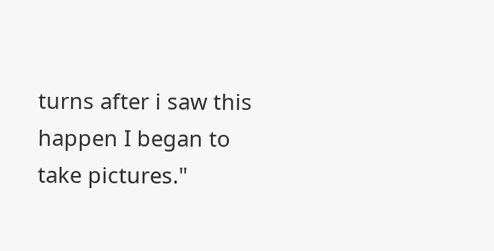turns after i saw this happen I began to take pictures."